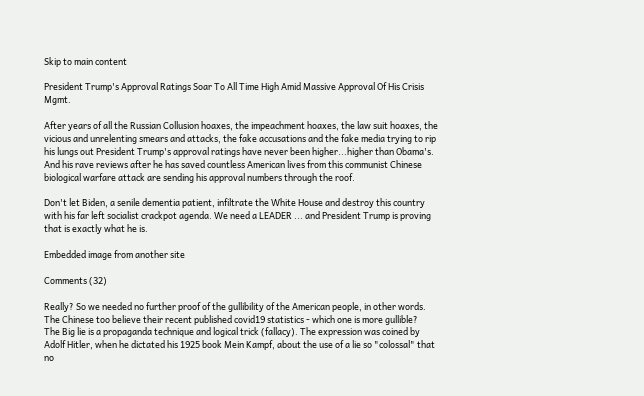Skip to main content

President Trump's Approval Ratings Soar To All Time High Amid Massive Approval Of His Crisis Mgmt.

After years of all the Russian Collusion hoaxes, the impeachment hoaxes, the law suit hoaxes, the vicious and unrelenting smears and attacks, the fake accusations and the fake media trying to rip his lungs out President Trump's approval ratings have never been higher...higher than Obama's. And his rave reviews after he has saved countless American lives from this communist Chinese biological warfare attack are sending his approval numbers through the roof.

Don't let Biden, a senile dementia patient, infiltrate the White House and destroy this country with his far left socialist crackpot agenda. We need a LEADER ... and President Trump is proving that is exactly what he is.

Embedded image from another site

Comments (32)

Really? So we needed no further proof of the gullibility of the American people, in other words. The Chinese too believe their recent published covid19 statistics - which one is more gullible?
The Big lie is a propaganda technique and logical trick (fallacy). The expression was coined by Adolf Hitler, when he dictated his 1925 book Mein Kampf, about the use of a lie so "colossal" that no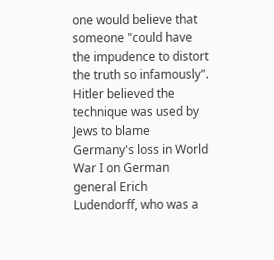one would believe that someone "could have the impudence to distort the truth so infamously". Hitler believed the technique was used by Jews to blame Germany's loss in World War I on German general Erich Ludendorff, who was a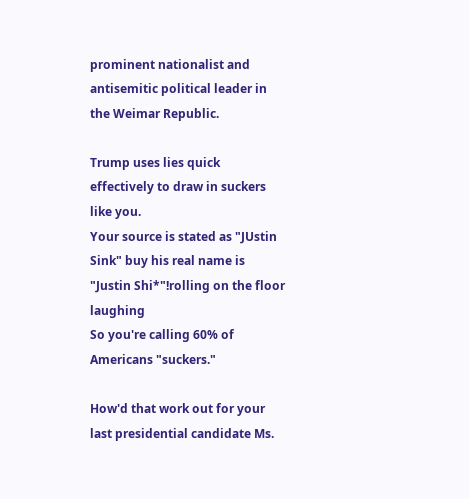prominent nationalist and antisemitic political leader in the Weimar Republic.

Trump uses lies quick effectively to draw in suckers like you.
Your source is stated as "JUstin Sink" buy his real name is "Justin Shi*"!rolling on the floor laughing
So you're calling 60% of Americans "suckers."

How'd that work out for your last presidential candidate Ms.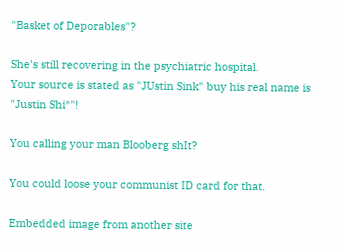"Basket of Deporables"?

She's still recovering in the psychiatric hospital.
Your source is stated as "JUstin Sink" buy his real name is "Justin Shi*"!

You calling your man Blooberg shIt?

You could loose your communist ID card for that.

Embedded image from another site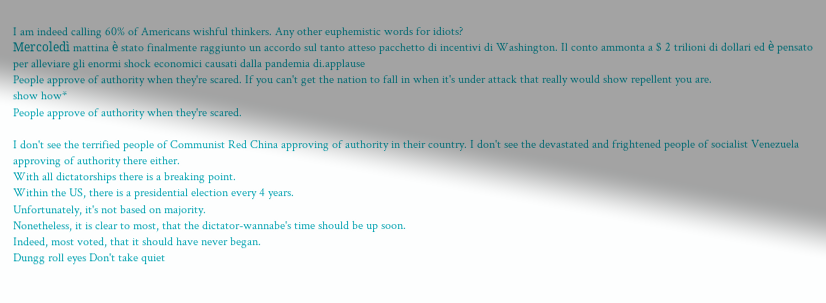I am indeed calling 60% of Americans wishful thinkers. Any other euphemistic words for idiots?
Mercoledì mattina è stato finalmente raggiunto un accordo sul tanto atteso pacchetto di incentivi di Washington. Il conto ammonta a $ 2 trilioni di dollari ed è pensato per alleviare gli enormi shock economici causati dalla pandemia di.applause
People approve of authority when they're scared. If you can't get the nation to fall in when it's under attack that really would show repellent you are.
show how*
People approve of authority when they're scared.

I don't see the terrified people of Communist Red China approving of authority in their country. I don't see the devastated and frightened people of socialist Venezuela approving of authority there either.
With all dictatorships there is a breaking point.
Within the US, there is a presidential election every 4 years.
Unfortunately, it's not based on majority.
Nonetheless, it is clear to most, that the dictator-wannabe's time should be up soon.
Indeed, most voted, that it should have never began.
Dungg roll eyes Don't take quiet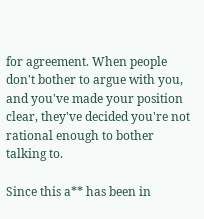for agreement. When people don't bother to argue with you, and you've made your position clear, they've decided you're not rational enough to bother talking to.

Since this a** has been in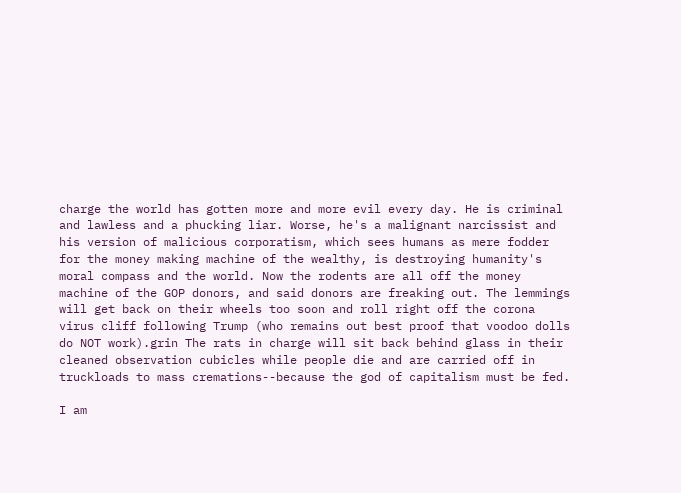charge the world has gotten more and more evil every day. He is criminal and lawless and a phucking liar. Worse, he's a malignant narcissist and his version of malicious corporatism, which sees humans as mere fodder for the money making machine of the wealthy, is destroying humanity's moral compass and the world. Now the rodents are all off the money machine of the GOP donors, and said donors are freaking out. The lemmings will get back on their wheels too soon and roll right off the corona virus cliff following Trump (who remains out best proof that voodoo dolls do NOT work).grin The rats in charge will sit back behind glass in their cleaned observation cubicles while people die and are carried off in truckloads to mass cremations--because the god of capitalism must be fed.

I am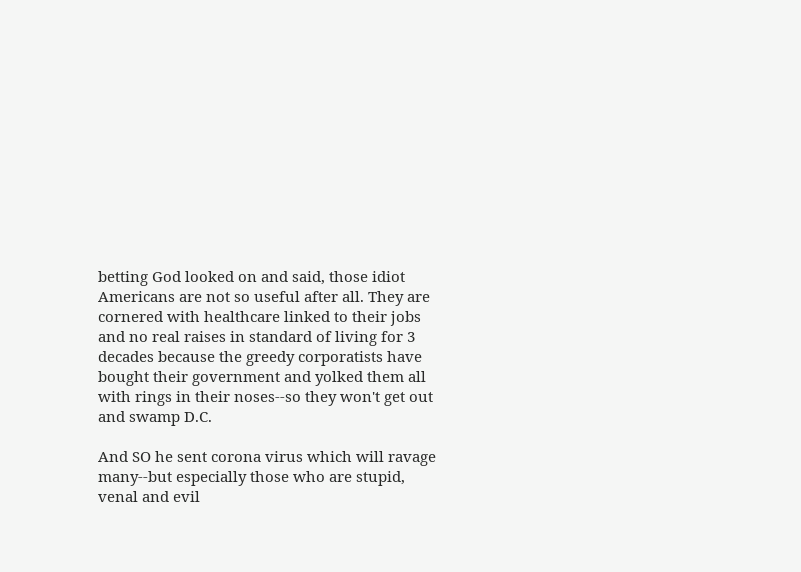betting God looked on and said, those idiot Americans are not so useful after all. They are cornered with healthcare linked to their jobs and no real raises in standard of living for 3 decades because the greedy corporatists have bought their government and yolked them all with rings in their noses--so they won't get out and swamp D.C.

And SO he sent corona virus which will ravage many--but especially those who are stupid, venal and evil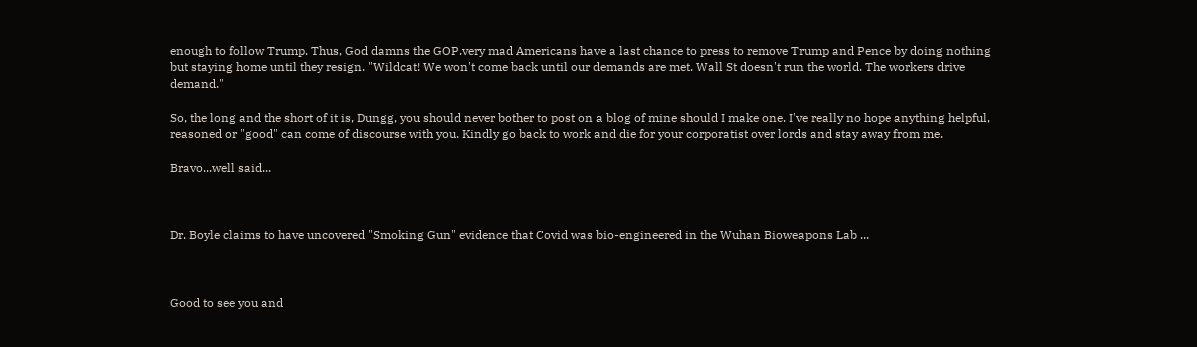enough to follow Trump. Thus, God damns the GOP.very mad Americans have a last chance to press to remove Trump and Pence by doing nothing but staying home until they resign. "Wildcat! We won't come back until our demands are met. Wall St doesn't run the world. The workers drive demand."

So, the long and the short of it is, Dungg, you should never bother to post on a blog of mine should I make one. I've really no hope anything helpful, reasoned or "good" can come of discourse with you. Kindly go back to work and die for your corporatist over lords and stay away from me.

Bravo...well said...



Dr. Boyle claims to have uncovered "Smoking Gun" evidence that Covid was bio-engineered in the Wuhan Bioweapons Lab ...



Good to see you and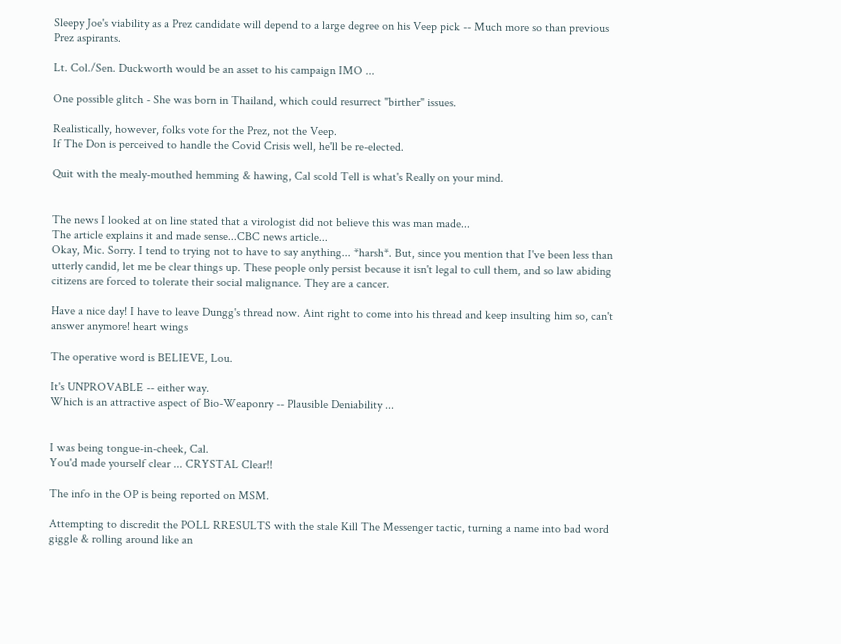Sleepy Joe's viability as a Prez candidate will depend to a large degree on his Veep pick -- Much more so than previous Prez aspirants.

Lt. Col./Sen. Duckworth would be an asset to his campaign IMO ...

One possible glitch - She was born in Thailand, which could resurrect "birther" issues.

Realistically, however, folks vote for the Prez, not the Veep.
If The Don is perceived to handle the Covid Crisis well, he'll be re-elected.

Quit with the mealy-mouthed hemming & hawing, Cal scold Tell is what's Really on your mind.


The news I looked at on line stated that a virologist did not believe this was man made...
The article explains it and made sense...CBC news article...
Okay, Mic. Sorry. I tend to trying not to have to say anything... *harsh*. But, since you mention that I've been less than utterly candid, let me be clear things up. These people only persist because it isn't legal to cull them, and so law abiding citizens are forced to tolerate their social malignance. They are a cancer.

Have a nice day! I have to leave Dungg's thread now. Aint right to come into his thread and keep insulting him so, can't answer anymore! heart wings

The operative word is BELIEVE, Lou.

It's UNPROVABLE -- either way.
Which is an attractive aspect of Bio-Weaponry -- Plausible Deniability ...


I was being tongue-in-cheek, Cal.
You'd made yourself clear ... CRYSTAL Clear!!

The info in the OP is being reported on MSM.

Attempting to discredit the POLL RRESULTS with the stale Kill The Messenger tactic, turning a name into bad word giggle & rolling around like an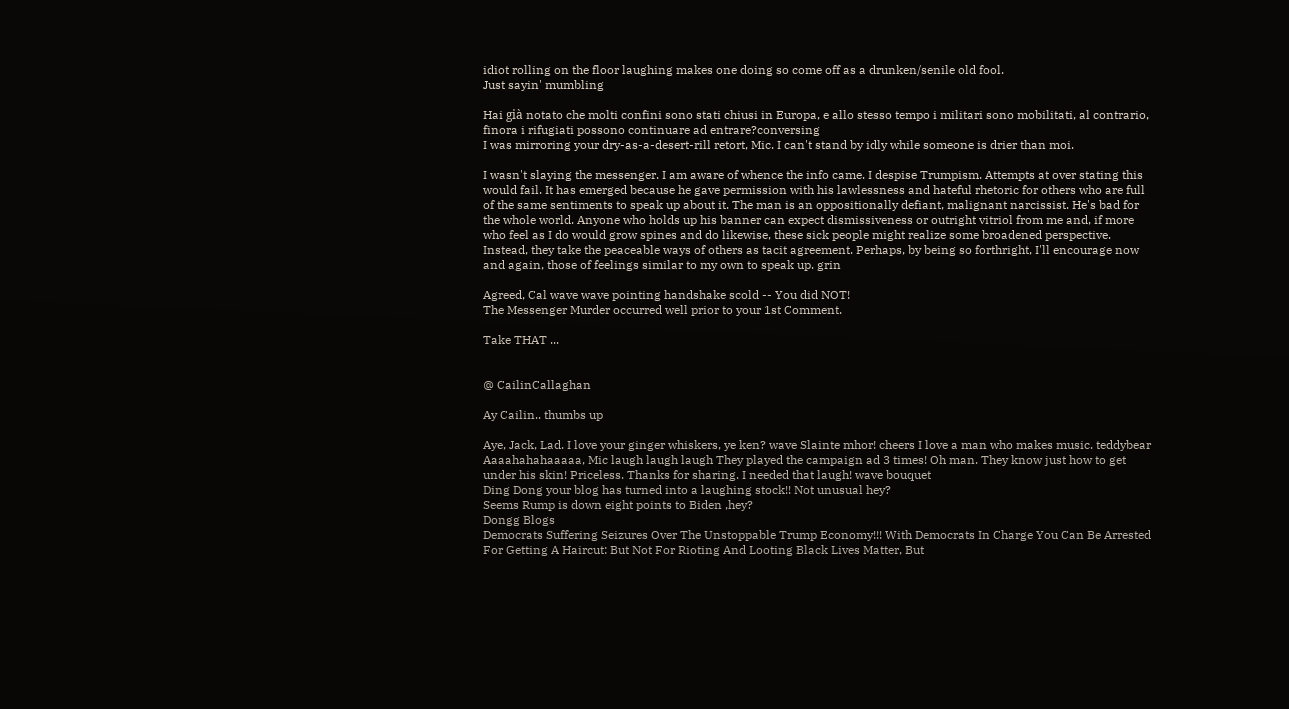idiot rolling on the floor laughing makes one doing so come off as a drunken/senile old fool.
Just sayin' mumbling

Hai già notato che molti confini sono stati chiusi in Europa, e allo stesso tempo i militari sono mobilitati, al contrario, finora i rifugiati possono continuare ad entrare?conversing
I was mirroring your dry-as-a-desert-rill retort, Mic. I can't stand by idly while someone is drier than moi.

I wasn't slaying the messenger. I am aware of whence the info came. I despise Trumpism. Attempts at over stating this would fail. It has emerged because he gave permission with his lawlessness and hateful rhetoric for others who are full of the same sentiments to speak up about it. The man is an oppositionally defiant, malignant narcissist. He's bad for the whole world. Anyone who holds up his banner can expect dismissiveness or outright vitriol from me and, if more who feel as I do would grow spines and do likewise, these sick people might realize some broadened perspective. Instead, they take the peaceable ways of others as tacit agreement. Perhaps, by being so forthright, I'll encourage now and again, those of feelings similar to my own to speak up. grin

Agreed, Cal wave wave pointing handshake scold -- You did NOT!
The Messenger Murder occurred well prior to your 1st Comment.

Take THAT ...


@ CailinCallaghan

Ay Cailin.. thumbs up

Aye, Jack, Lad. I love your ginger whiskers, ye ken? wave Slainte mhor! cheers I love a man who makes music. teddybear
Aaaahahahaaaaa, Mic laugh laugh laugh They played the campaign ad 3 times! Oh man. They know just how to get under his skin! Priceless. Thanks for sharing. I needed that laugh! wave bouquet
Ding Dong your blog has turned into a laughing stock!! Not unusual hey?
Seems Rump is down eight points to Biden ,hey?
Dongg Blogs
Democrats Suffering Seizures Over The Unstoppable Trump Economy!!! With Democrats In Charge You Can Be Arrested For Getting A Haircut: But Not For Rioting And Looting Black Lives Matter, But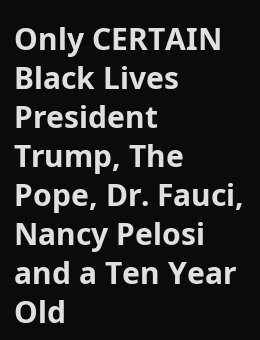Only CERTAIN Black Lives President Trump, The Pope, Dr. Fauci, Nancy Pelosi and a Ten Year Old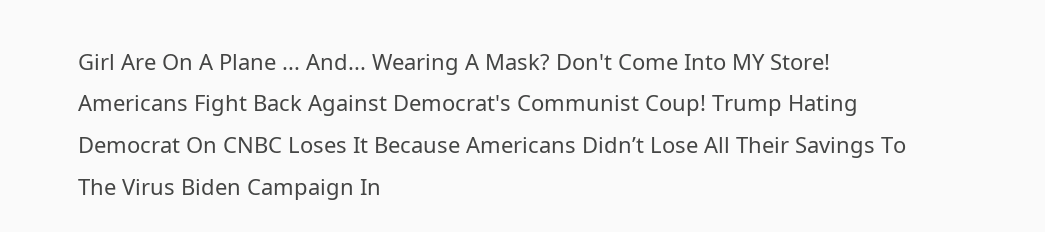Girl Are On A Plane ... And... Wearing A Mask? Don't Come Into MY Store! Americans Fight Back Against Democrat's Communist Coup! Trump Hating Democrat On CNBC Loses It Because Americans Didn’t Lose All Their Savings To The Virus Biden Campaign In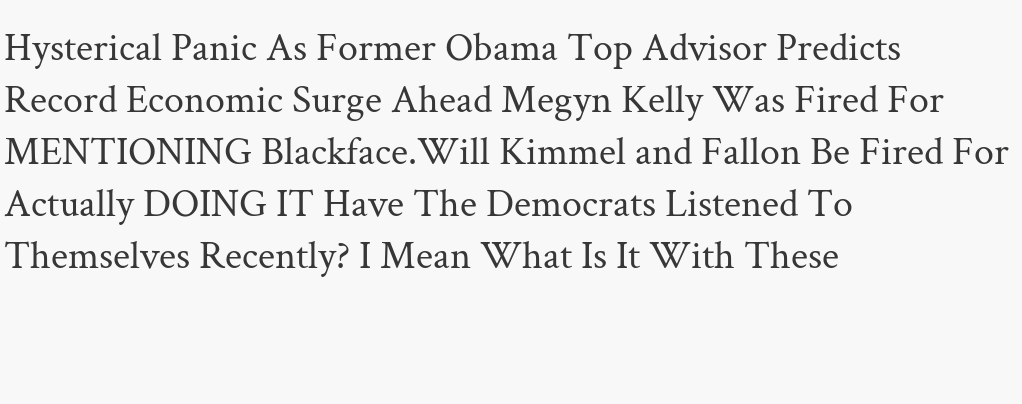Hysterical Panic As Former Obama Top Advisor Predicts Record Economic Surge Ahead Megyn Kelly Was Fired For MENTIONING Blackface.Will Kimmel and Fallon Be Fired For Actually DOING IT Have The Democrats Listened To Themselves Recently? I Mean What Is It With These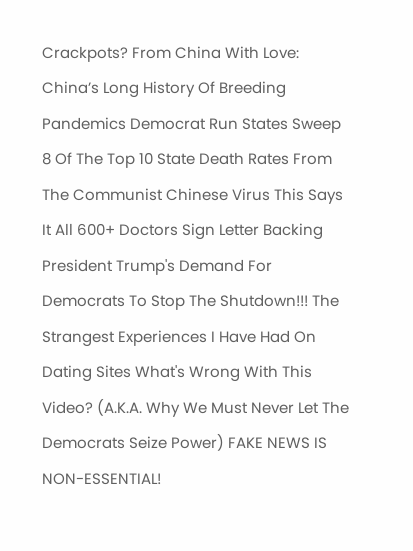Crackpots? From China With Love: China’s Long History Of Breeding Pandemics Democrat Run States Sweep 8 Of The Top 10 State Death Rates From The Communist Chinese Virus This Says It All 600+ Doctors Sign Letter Backing President Trump's Demand For Democrats To Stop The Shutdown!!! The Strangest Experiences I Have Had On Dating Sites What's Wrong With This Video? (A.K.A. Why We Must Never Let The Democrats Seize Power) FAKE NEWS IS NON-ESSENTIAL!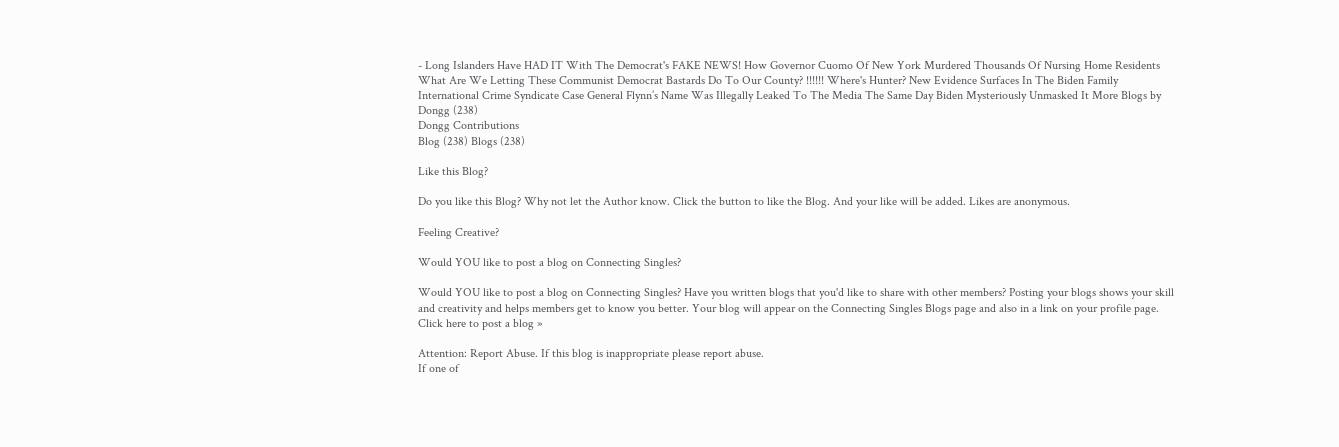- Long Islanders Have HAD IT With The Democrat's FAKE NEWS! How Governor Cuomo Of New York Murdered Thousands Of Nursing Home Residents What Are We Letting These Communist Democrat Bastards Do To Our County? !!!!!! Where's Hunter? New Evidence Surfaces In The Biden Family International Crime Syndicate Case General Flynn’s Name Was Illegally Leaked To The Media The Same Day Biden Mysteriously Unmasked It More Blogs by Dongg (238)
Dongg Contributions
Blog (238) Blogs (238)

Like this Blog?

Do you like this Blog? Why not let the Author know. Click the button to like the Blog. And your like will be added. Likes are anonymous.

Feeling Creative?

Would YOU like to post a blog on Connecting Singles?

Would YOU like to post a blog on Connecting Singles? Have you written blogs that you'd like to share with other members? Posting your blogs shows your skill and creativity and helps members get to know you better. Your blog will appear on the Connecting Singles Blogs page and also in a link on your profile page. Click here to post a blog »

Attention: Report Abuse. If this blog is inappropriate please report abuse.
If one of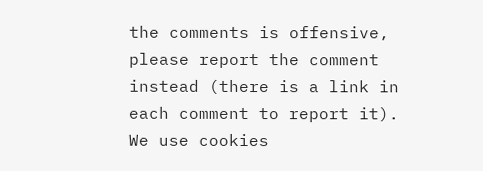the comments is offensive, please report the comment instead (there is a link in each comment to report it).
We use cookies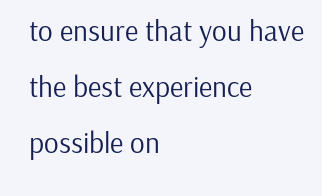to ensure that you have the best experience possible on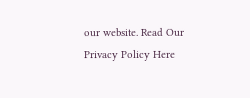our website. Read Our Privacy Policy Here